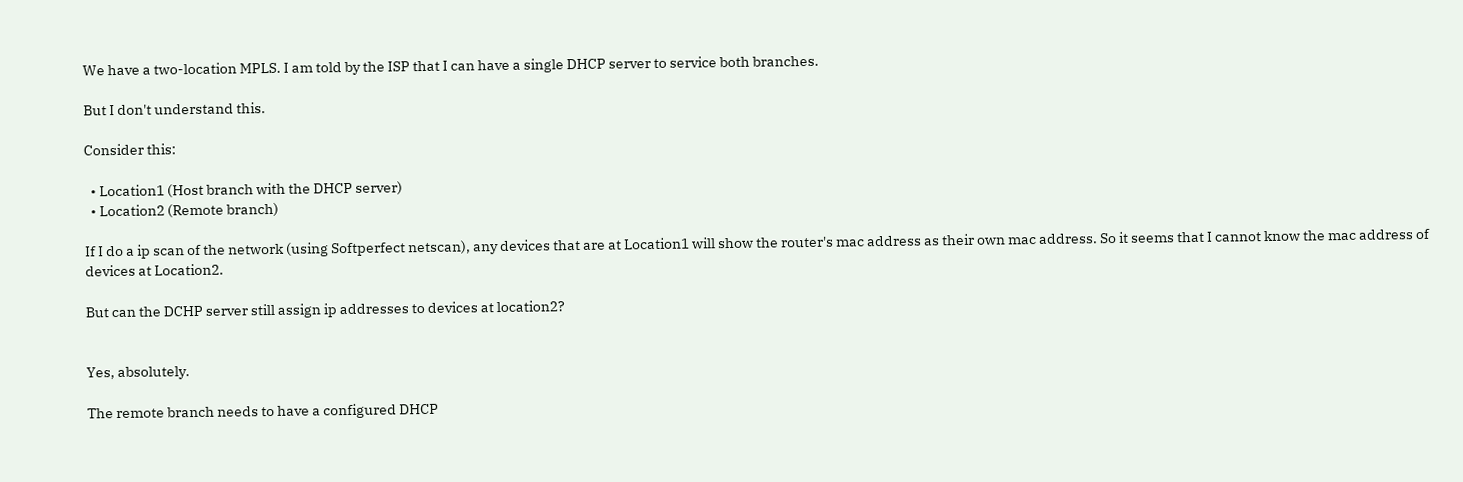We have a two-location MPLS. I am told by the ISP that I can have a single DHCP server to service both branches.

But I don't understand this.

Consider this:

  • Location1 (Host branch with the DHCP server)
  • Location2 (Remote branch)

If I do a ip scan of the network (using Softperfect netscan), any devices that are at Location1 will show the router's mac address as their own mac address. So it seems that I cannot know the mac address of devices at Location2.

But can the DCHP server still assign ip addresses to devices at location2?


Yes, absolutely.

The remote branch needs to have a configured DHCP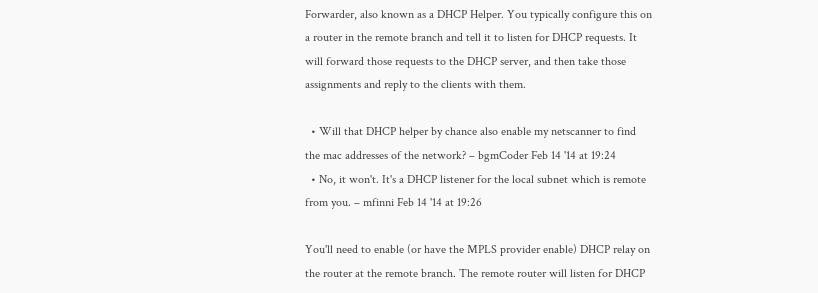Forwarder, also known as a DHCP Helper. You typically configure this on a router in the remote branch and tell it to listen for DHCP requests. It will forward those requests to the DHCP server, and then take those assignments and reply to the clients with them.

  • Will that DHCP helper by chance also enable my netscanner to find the mac addresses of the network? – bgmCoder Feb 14 '14 at 19:24
  • No, it won't. It's a DHCP listener for the local subnet which is remote from you. – mfinni Feb 14 '14 at 19:26

You'll need to enable (or have the MPLS provider enable) DHCP relay on the router at the remote branch. The remote router will listen for DHCP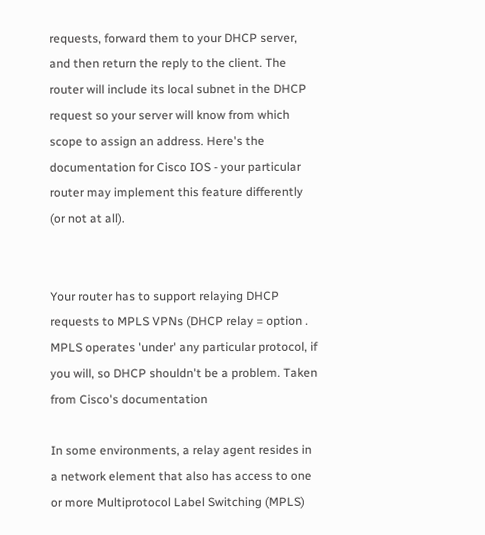requests, forward them to your DHCP server, and then return the reply to the client. The router will include its local subnet in the DHCP request so your server will know from which scope to assign an address. Here's the documentation for Cisco IOS - your particular router may implement this feature differently (or not at all).


Your router has to support relaying DHCP requests to MPLS VPNs (DHCP relay = option . MPLS operates 'under' any particular protocol, if you will, so DHCP shouldn't be a problem. Taken from Cisco's documentation

In some environments, a relay agent resides in a network element that also has access to one or more Multiprotocol Label Switching (MPLS)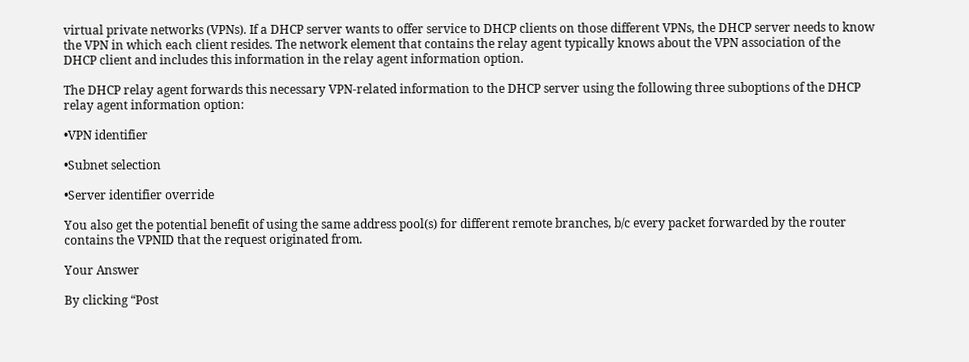virtual private networks (VPNs). If a DHCP server wants to offer service to DHCP clients on those different VPNs, the DHCP server needs to know the VPN in which each client resides. The network element that contains the relay agent typically knows about the VPN association of the DHCP client and includes this information in the relay agent information option.

The DHCP relay agent forwards this necessary VPN-related information to the DHCP server using the following three suboptions of the DHCP relay agent information option:

•VPN identifier

•Subnet selection

•Server identifier override

You also get the potential benefit of using the same address pool(s) for different remote branches, b/c every packet forwarded by the router contains the VPNID that the request originated from.

Your Answer

By clicking “Post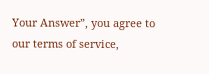Your Answer”, you agree to our terms of service,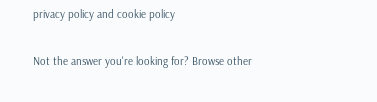privacy policy and cookie policy

Not the answer you're looking for? Browse other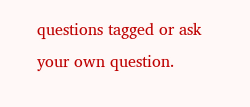questions tagged or ask your own question.